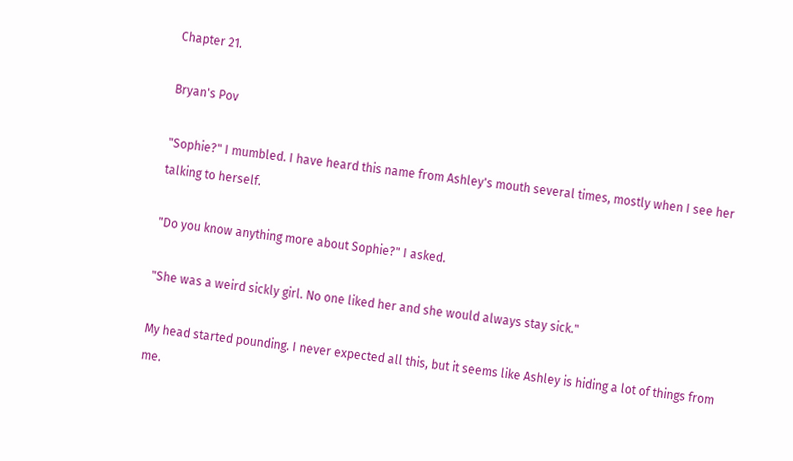Chapter 21.

Bryan's Pov

"Sophie?" I mumbled. I have heard this name from Ashley's mouth several times, mostly when I see her talking to herself.

"Do you know anything more about Sophie?" I asked.

"She was a weird sickly girl. No one liked her and she would always stay sick."

My head started pounding. I never expected all this, but it seems like Ashley is hiding a lot of things from me.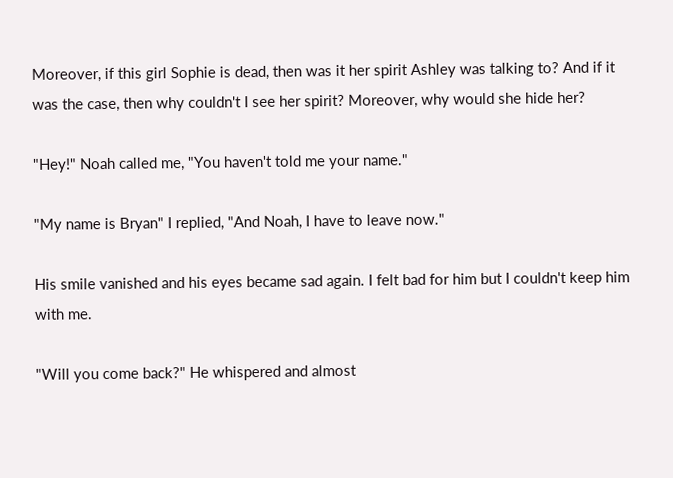Moreover, if this girl Sophie is dead, then was it her spirit Ashley was talking to? And if it was the case, then why couldn't I see her spirit? Moreover, why would she hide her?

"Hey!" Noah called me, "You haven't told me your name."

"My name is Bryan" I replied, "And Noah, I have to leave now."

His smile vanished and his eyes became sad again. I felt bad for him but I couldn't keep him with me.

"Will you come back?" He whispered and almost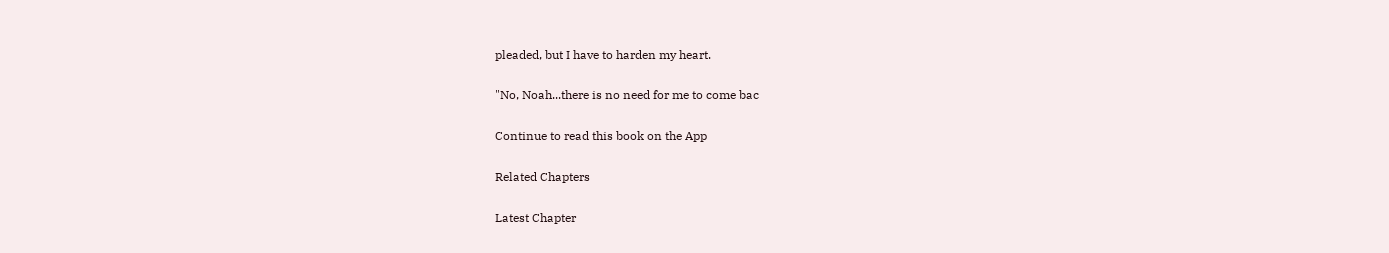pleaded, but I have to harden my heart.

"No, Noah...there is no need for me to come bac

Continue to read this book on the App

Related Chapters

Latest Chapter